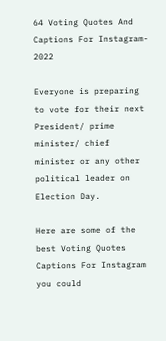64 Voting Quotes And Captions For Instagram- 2022

Everyone is preparing to vote for their next President/ prime minister/ chief minister or any other political leader on Election Day.

Here are some of the best Voting Quotes Captions For Instagram you could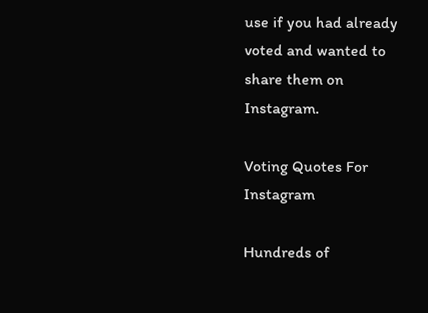use if you had already voted and wanted to share them on Instagram.

Voting Quotes For Instagram

Hundreds of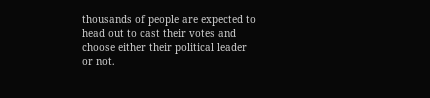thousands of people are expected to head out to cast their votes and choose either their political leader or not.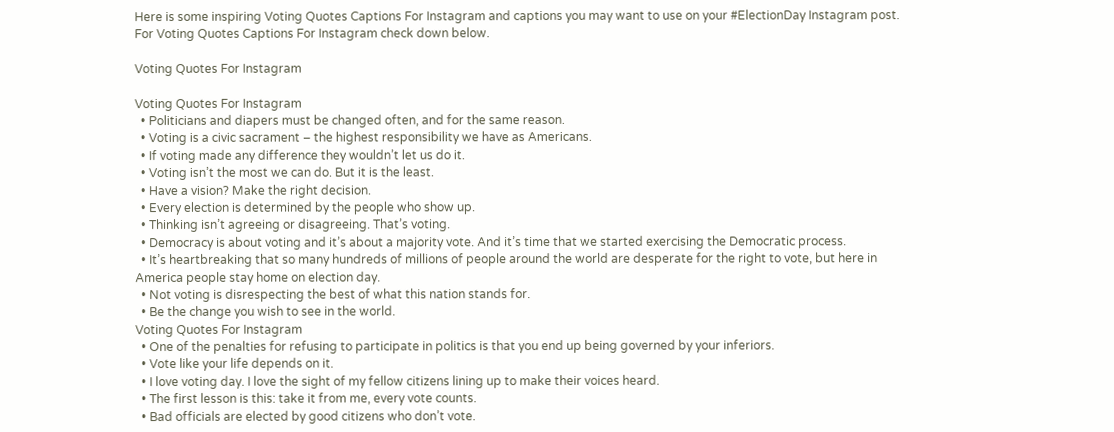Here is some inspiring Voting Quotes Captions For Instagram and captions you may want to use on your #ElectionDay Instagram post. For Voting Quotes Captions For Instagram check down below.

Voting Quotes For Instagram

Voting Quotes For Instagram
  • Politicians and diapers must be changed often, and for the same reason.
  • Voting is a civic sacrament – the highest responsibility we have as Americans.
  • If voting made any difference they wouldn’t let us do it.
  • Voting isn’t the most we can do. But it is the least.
  • Have a vision? Make the right decision.
  • Every election is determined by the people who show up.
  • Thinking isn’t agreeing or disagreeing. That’s voting.
  • Democracy is about voting and it’s about a majority vote. And it’s time that we started exercising the Democratic process.
  • It’s heartbreaking that so many hundreds of millions of people around the world are desperate for the right to vote, but here in America people stay home on election day.
  • Not voting is disrespecting the best of what this nation stands for.
  • Be the change you wish to see in the world.
Voting Quotes For Instagram
  • One of the penalties for refusing to participate in politics is that you end up being governed by your inferiors.
  • Vote like your life depends on it.
  • I love voting day. I love the sight of my fellow citizens lining up to make their voices heard.
  • The first lesson is this: take it from me, every vote counts.
  • Bad officials are elected by good citizens who don’t vote.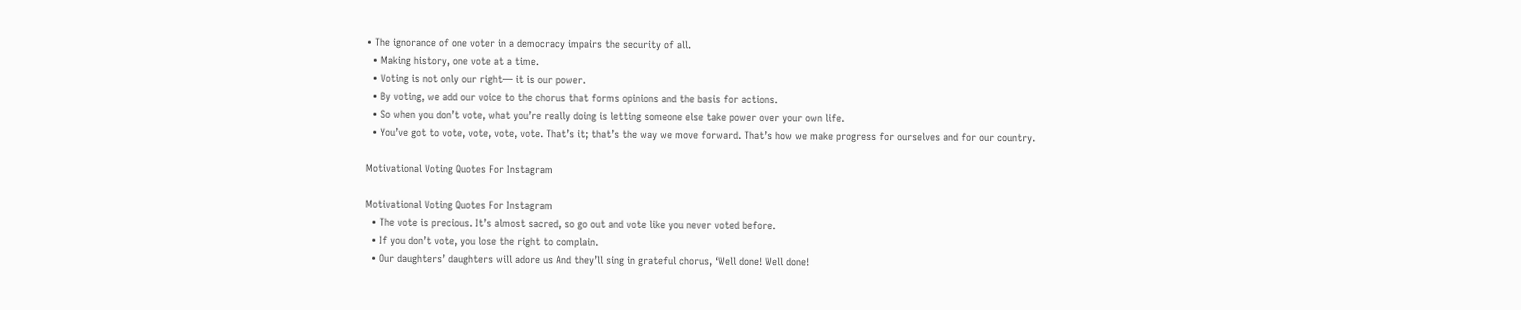• The ignorance of one voter in a democracy impairs the security of all.
  • Making history, one vote at a time.
  • Voting is not only our right— it is our power.
  • By voting, we add our voice to the chorus that forms opinions and the basis for actions.
  • So when you don’t vote, what you’re really doing is letting someone else take power over your own life.
  • You’ve got to vote, vote, vote, vote. That’s it; that’s the way we move forward. That’s how we make progress for ourselves and for our country.

Motivational Voting Quotes For Instagram

Motivational Voting Quotes For Instagram
  • The vote is precious. It’s almost sacred, so go out and vote like you never voted before.
  • If you don’t vote, you lose the right to complain.
  • Our daughters’ daughters will adore us And they’ll sing in grateful chorus, ‘Well done! Well done!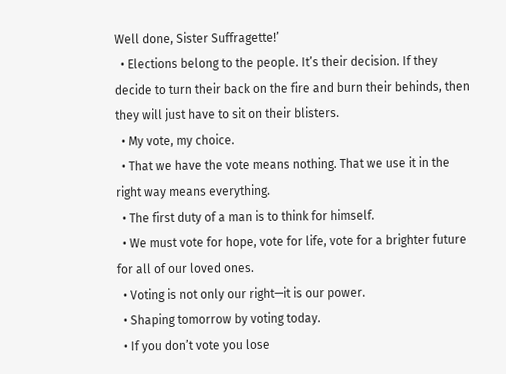Well done, Sister Suffragette!’
  • Elections belong to the people. It’s their decision. If they decide to turn their back on the fire and burn their behinds, then they will just have to sit on their blisters.
  • My vote, my choice.
  • That we have the vote means nothing. That we use it in the right way means everything.
  • The first duty of a man is to think for himself.
  • We must vote for hope, vote for life, vote for a brighter future for all of our loved ones.
  • Voting is not only our right—it is our power.
  • Shaping tomorrow by voting today.
  • If you don’t vote you lose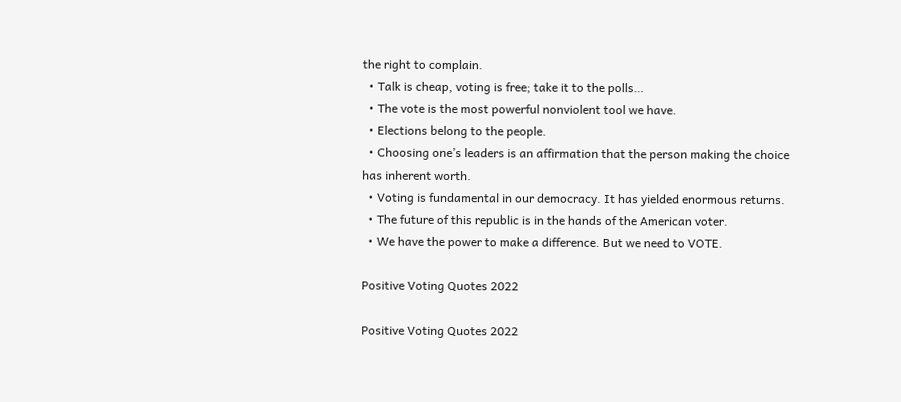the right to complain.
  • Talk is cheap, voting is free; take it to the polls…
  • The vote is the most powerful nonviolent tool we have.
  • Elections belong to the people.
  • Choosing one’s leaders is an affirmation that the person making the choice has inherent worth.
  • Voting is fundamental in our democracy. It has yielded enormous returns.
  • The future of this republic is in the hands of the American voter.
  • We have the power to make a difference. But we need to VOTE.

Positive Voting Quotes 2022

Positive Voting Quotes 2022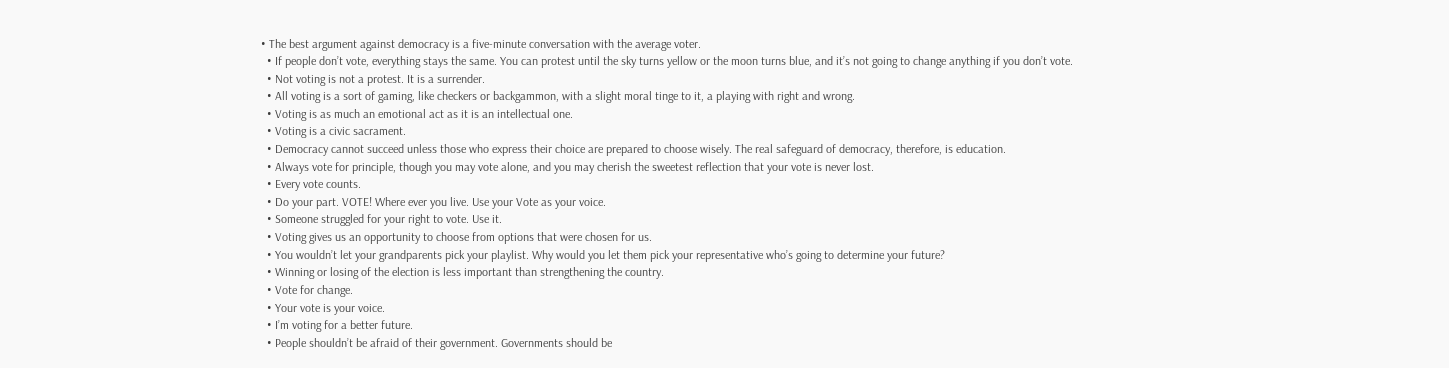• The best argument against democracy is a five-minute conversation with the average voter.
  • If people don’t vote, everything stays the same. You can protest until the sky turns yellow or the moon turns blue, and it’s not going to change anything if you don’t vote.
  • Not voting is not a protest. It is a surrender.
  • All voting is a sort of gaming, like checkers or backgammon, with a slight moral tinge to it, a playing with right and wrong.
  • Voting is as much an emotional act as it is an intellectual one.
  • Voting is a civic sacrament.
  • Democracy cannot succeed unless those who express their choice are prepared to choose wisely. The real safeguard of democracy, therefore, is education.
  • Always vote for principle, though you may vote alone, and you may cherish the sweetest reflection that your vote is never lost.
  • Every vote counts.
  • Do your part. VOTE! Where ever you live. Use your Vote as your voice.
  • Someone struggled for your right to vote. Use it.
  • Voting gives us an opportunity to choose from options that were chosen for us.
  • You wouldn’t let your grandparents pick your playlist. Why would you let them pick your representative who’s going to determine your future?
  • Winning or losing of the election is less important than strengthening the country.
  • Vote for change.
  • Your vote is your voice.
  • I’m voting for a better future.
  • People shouldn’t be afraid of their government. Governments should be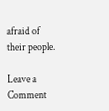afraid of their people.

Leave a Comment